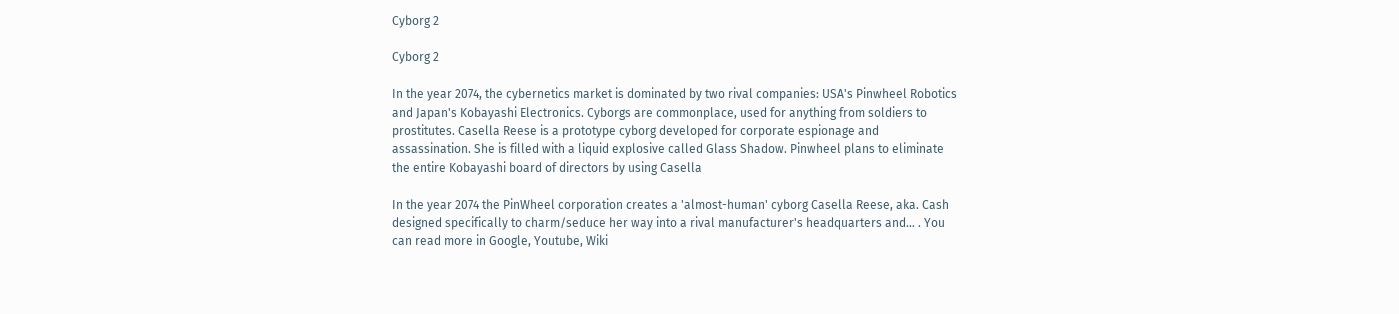Cyborg 2

Cyborg 2

In the year 2074, the cybernetics market is dominated by two rival companies: USA's Pinwheel Robotics and Japan's Kobayashi Electronics. Cyborgs are commonplace, used for anything from soldiers to prostitutes. Casella Reese is a prototype cyborg developed for corporate espionage and assassination. She is filled with a liquid explosive called Glass Shadow. Pinwheel plans to eliminate the entire Kobayashi board of directors by using Casella

In the year 2074 the PinWheel corporation creates a 'almost-human' cyborg Casella Reese, aka. Cash designed specifically to charm/seduce her way into a rival manufacturer's headquarters and... . You can read more in Google, Youtube, Wiki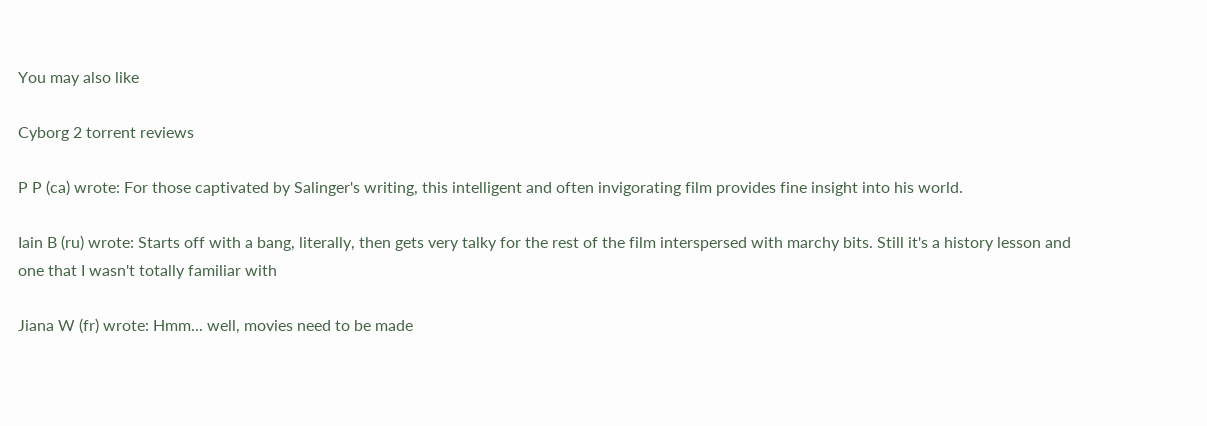You may also like

Cyborg 2 torrent reviews

P P (ca) wrote: For those captivated by Salinger's writing, this intelligent and often invigorating film provides fine insight into his world.

Iain B (ru) wrote: Starts off with a bang, literally, then gets very talky for the rest of the film interspersed with marchy bits. Still it's a history lesson and one that I wasn't totally familiar with

Jiana W (fr) wrote: Hmm... well, movies need to be made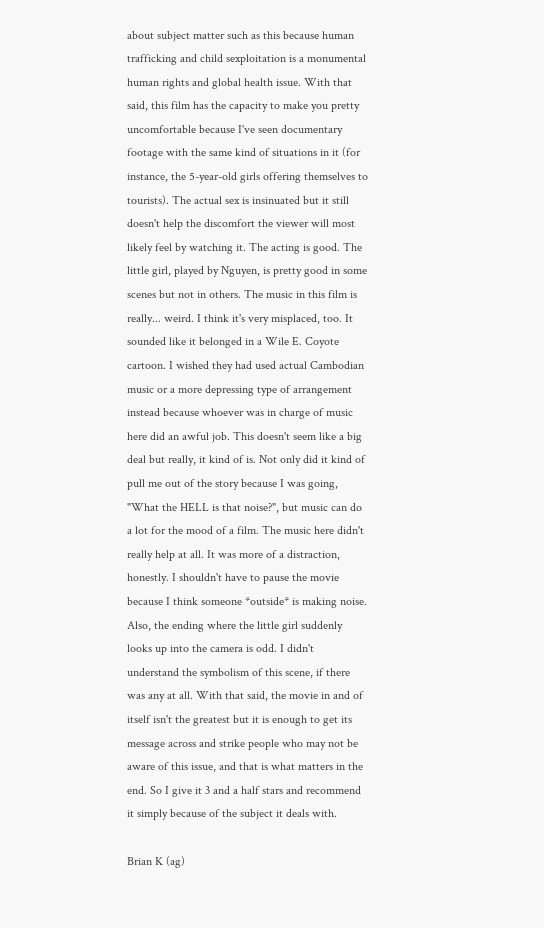about subject matter such as this because human trafficking and child sexploitation is a monumental human rights and global health issue. With that said, this film has the capacity to make you pretty uncomfortable because I've seen documentary footage with the same kind of situations in it (for instance, the 5-year-old girls offering themselves to tourists). The actual sex is insinuated but it still doesn't help the discomfort the viewer will most likely feel by watching it. The acting is good. The little girl, played by Nguyen, is pretty good in some scenes but not in others. The music in this film is really... weird. I think it's very misplaced, too. It sounded like it belonged in a Wile E. Coyote cartoon. I wished they had used actual Cambodian music or a more depressing type of arrangement instead because whoever was in charge of music here did an awful job. This doesn't seem like a big deal but really, it kind of is. Not only did it kind of pull me out of the story because I was going, "What the HELL is that noise?", but music can do a lot for the mood of a film. The music here didn't really help at all. It was more of a distraction, honestly. I shouldn't have to pause the movie because I think someone *outside* is making noise. Also, the ending where the little girl suddenly looks up into the camera is odd. I didn't understand the symbolism of this scene, if there was any at all. With that said, the movie in and of itself isn't the greatest but it is enough to get its message across and strike people who may not be aware of this issue, and that is what matters in the end. So I give it 3 and a half stars and recommend it simply because of the subject it deals with.

Brian K (ag)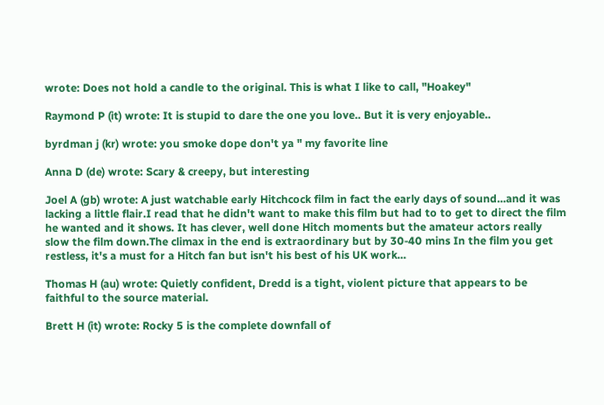wrote: Does not hold a candle to the original. This is what I like to call, "Hoakey"

Raymond P (it) wrote: It is stupid to dare the one you love.. But it is very enjoyable..

byrdman j (kr) wrote: you smoke dope don't ya " my favorite line

Anna D (de) wrote: Scary & creepy, but interesting

Joel A (gb) wrote: A just watchable early Hitchcock film in fact the early days of sound...and it was lacking a little flair.I read that he didn't want to make this film but had to to get to direct the film he wanted and it shows. It has clever, well done Hitch moments but the amateur actors really slow the film down.The climax in the end is extraordinary but by 30-40 mins In the film you get restless, it's a must for a Hitch fan but isn't his best of his UK work...

Thomas H (au) wrote: Quietly confident, Dredd is a tight, violent picture that appears to be faithful to the source material.

Brett H (it) wrote: Rocky 5 is the complete downfall of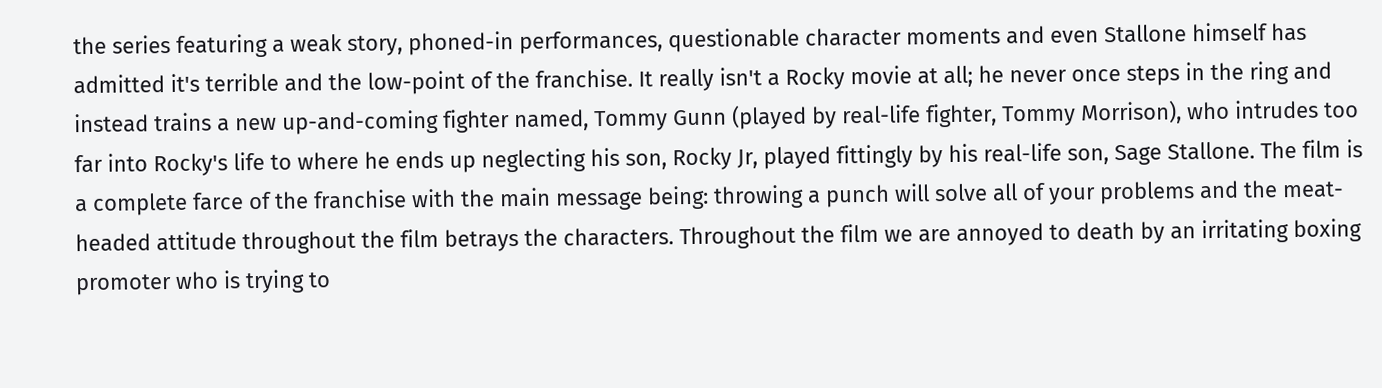the series featuring a weak story, phoned-in performances, questionable character moments and even Stallone himself has admitted it's terrible and the low-point of the franchise. It really isn't a Rocky movie at all; he never once steps in the ring and instead trains a new up-and-coming fighter named, Tommy Gunn (played by real-life fighter, Tommy Morrison), who intrudes too far into Rocky's life to where he ends up neglecting his son, Rocky Jr, played fittingly by his real-life son, Sage Stallone. The film is a complete farce of the franchise with the main message being: throwing a punch will solve all of your problems and the meat-headed attitude throughout the film betrays the characters. Throughout the film we are annoyed to death by an irritating boxing promoter who is trying to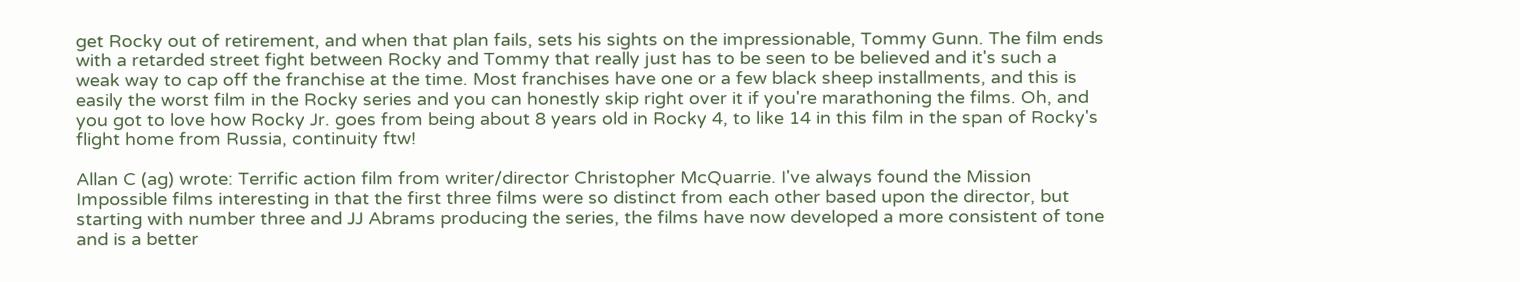get Rocky out of retirement, and when that plan fails, sets his sights on the impressionable, Tommy Gunn. The film ends with a retarded street fight between Rocky and Tommy that really just has to be seen to be believed and it's such a weak way to cap off the franchise at the time. Most franchises have one or a few black sheep installments, and this is easily the worst film in the Rocky series and you can honestly skip right over it if you're marathoning the films. Oh, and you got to love how Rocky Jr. goes from being about 8 years old in Rocky 4, to like 14 in this film in the span of Rocky's flight home from Russia, continuity ftw!

Allan C (ag) wrote: Terrific action film from writer/director Christopher McQuarrie. I've always found the Mission Impossible films interesting in that the first three films were so distinct from each other based upon the director, but starting with number three and JJ Abrams producing the series, the films have now developed a more consistent of tone and is a better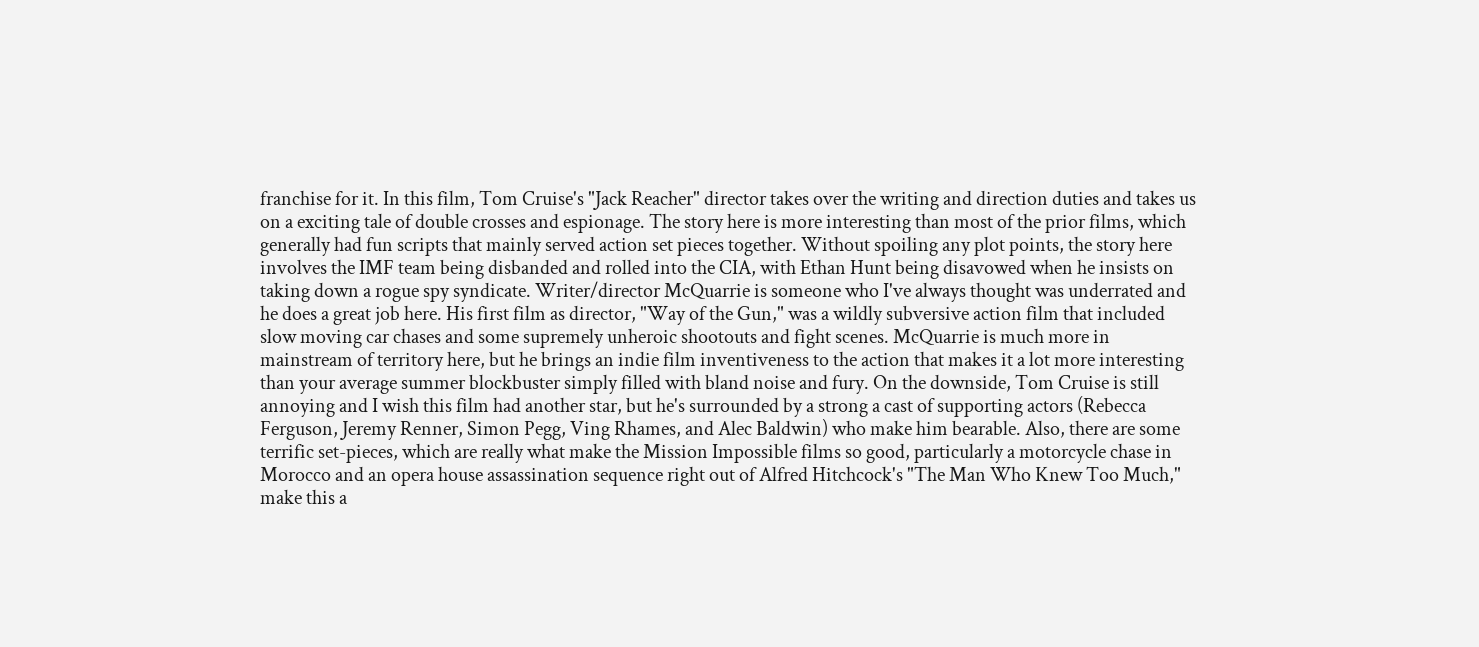franchise for it. In this film, Tom Cruise's "Jack Reacher" director takes over the writing and direction duties and takes us on a exciting tale of double crosses and espionage. The story here is more interesting than most of the prior films, which generally had fun scripts that mainly served action set pieces together. Without spoiling any plot points, the story here involves the IMF team being disbanded and rolled into the CIA, with Ethan Hunt being disavowed when he insists on taking down a rogue spy syndicate. Writer/director McQuarrie is someone who I've always thought was underrated and he does a great job here. His first film as director, "Way of the Gun," was a wildly subversive action film that included slow moving car chases and some supremely unheroic shootouts and fight scenes. McQuarrie is much more in mainstream of territory here, but he brings an indie film inventiveness to the action that makes it a lot more interesting than your average summer blockbuster simply filled with bland noise and fury. On the downside, Tom Cruise is still annoying and I wish this film had another star, but he's surrounded by a strong a cast of supporting actors (Rebecca Ferguson, Jeremy Renner, Simon Pegg, Ving Rhames, and Alec Baldwin) who make him bearable. Also, there are some terrific set-pieces, which are really what make the Mission Impossible films so good, particularly a motorcycle chase in Morocco and an opera house assassination sequence right out of Alfred Hitchcock's "The Man Who Knew Too Much," make this a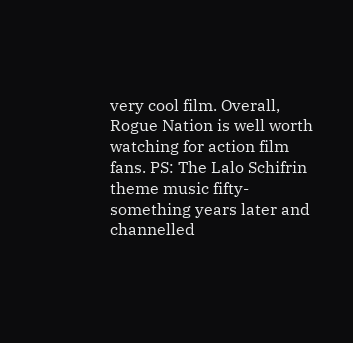very cool film. Overall, Rogue Nation is well worth watching for action film fans. PS: The Lalo Schifrin theme music fifty-something years later and channelled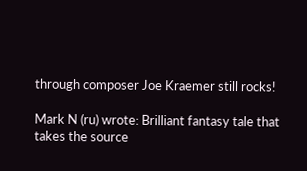through composer Joe Kraemer still rocks!

Mark N (ru) wrote: Brilliant fantasy tale that takes the source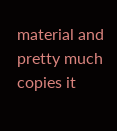material and pretty much copies it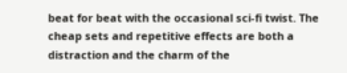beat for beat with the occasional sci-fi twist. The cheap sets and repetitive effects are both a distraction and the charm of the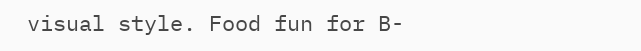visual style. Food fun for B-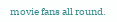movie fans all round.